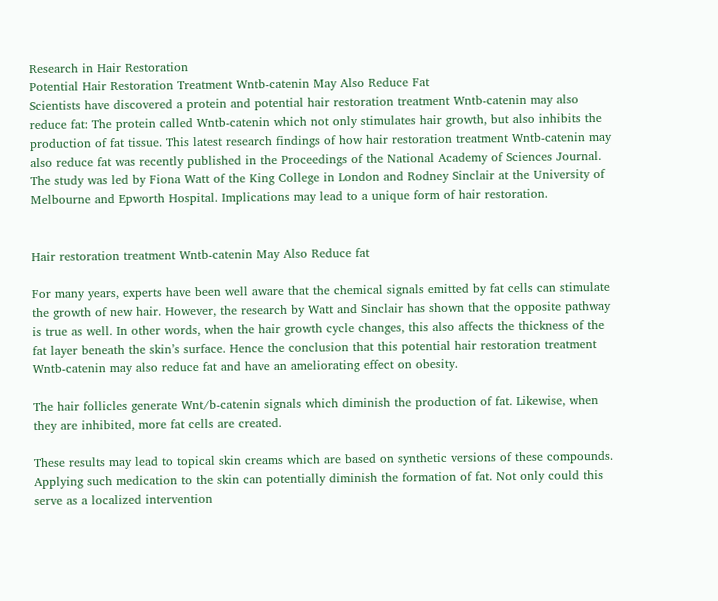Research in Hair Restoration
Potential Hair Restoration Treatment Wntb-catenin May Also Reduce Fat
Scientists have discovered a protein and potential hair restoration treatment Wntb-catenin may also reduce fat: The protein called Wntb-catenin which not only stimulates hair growth, but also inhibits the production of fat tissue. This latest research findings of how hair restoration treatment Wntb-catenin may also reduce fat was recently published in the Proceedings of the National Academy of Sciences Journal. The study was led by Fiona Watt of the King College in London and Rodney Sinclair at the University of Melbourne and Epworth Hospital. Implications may lead to a unique form of hair restoration.


Hair restoration treatment Wntb-catenin May Also Reduce fat

For many years, experts have been well aware that the chemical signals emitted by fat cells can stimulate the growth of new hair. However, the research by Watt and Sinclair has shown that the opposite pathway is true as well. In other words, when the hair growth cycle changes, this also affects the thickness of the fat layer beneath the skin’s surface. Hence the conclusion that this potential hair restoration treatment Wntb-catenin may also reduce fat and have an ameliorating effect on obesity.

The hair follicles generate Wnt/b-catenin signals which diminish the production of fat. Likewise, when they are inhibited, more fat cells are created.

These results may lead to topical skin creams which are based on synthetic versions of these compounds. Applying such medication to the skin can potentially diminish the formation of fat. Not only could this serve as a localized intervention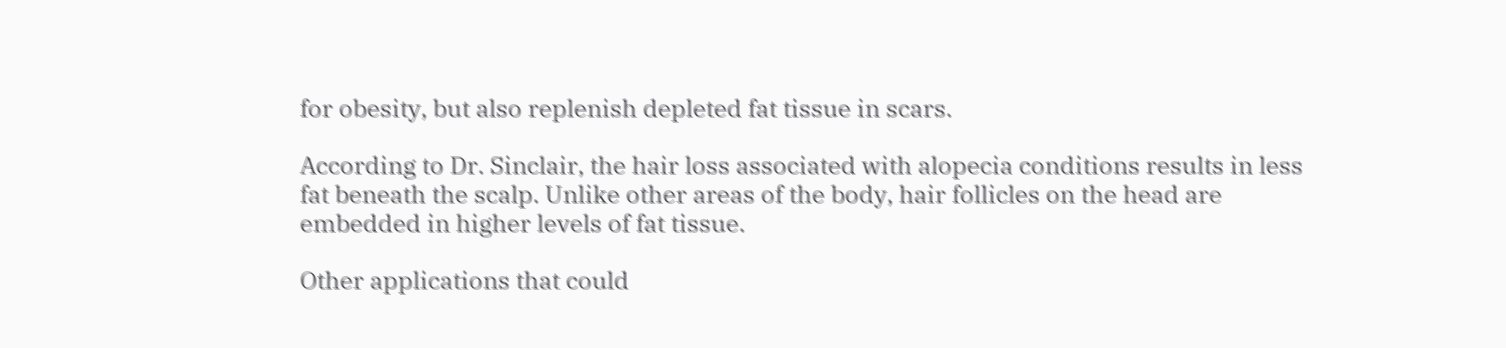for obesity, but also replenish depleted fat tissue in scars.

According to Dr. Sinclair, the hair loss associated with alopecia conditions results in less fat beneath the scalp. Unlike other areas of the body, hair follicles on the head are embedded in higher levels of fat tissue.

Other applications that could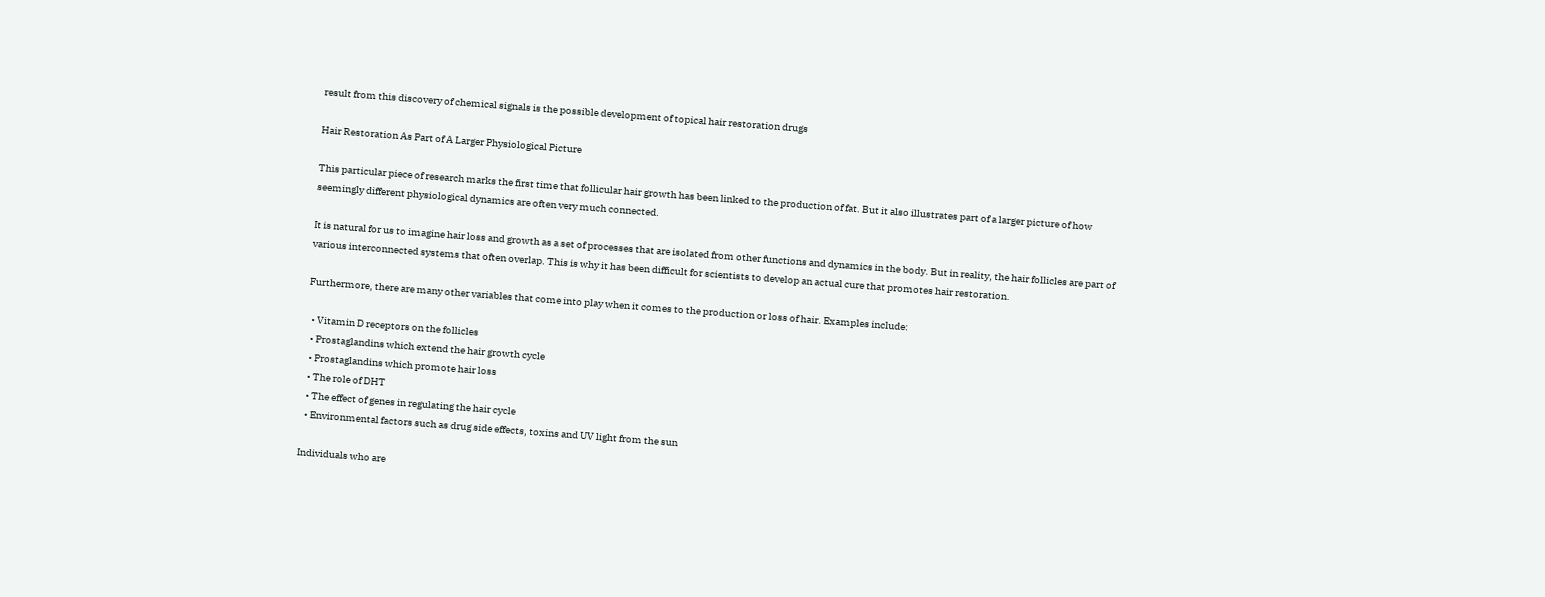result from this discovery of chemical signals is the possible development of topical hair restoration drugs

Hair Restoration As Part of A Larger Physiological Picture

This particular piece of research marks the first time that follicular hair growth has been linked to the production of fat. But it also illustrates part of a larger picture of how seemingly different physiological dynamics are often very much connected.

It is natural for us to imagine hair loss and growth as a set of processes that are isolated from other functions and dynamics in the body. But in reality, the hair follicles are part of various interconnected systems that often overlap. This is why it has been difficult for scientists to develop an actual cure that promotes hair restoration.

Furthermore, there are many other variables that come into play when it comes to the production or loss of hair. Examples include:

  • Vitamin D receptors on the follicles
  • Prostaglandins which extend the hair growth cycle
  • Prostaglandins which promote hair loss
  • The role of DHT
  • The effect of genes in regulating the hair cycle
  • Environmental factors such as drug side effects, toxins and UV light from the sun

Individuals who are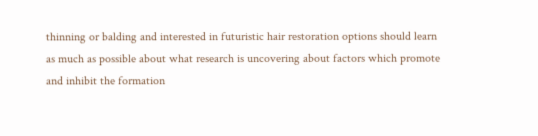thinning or balding and interested in futuristic hair restoration options should learn as much as possible about what research is uncovering about factors which promote and inhibit the formation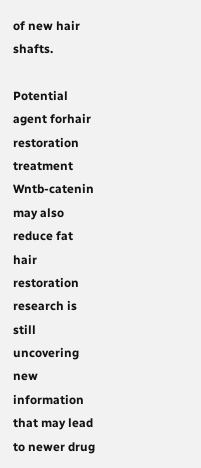of new hair shafts.

Potential agent forhair restoration treatment Wntb-catenin may also reduce fat
hair restoration research is still uncovering new information that may lead to newer drug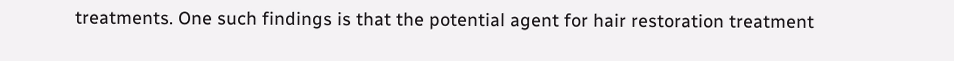treatments. One such findings is that the potential agent for hair restoration treatment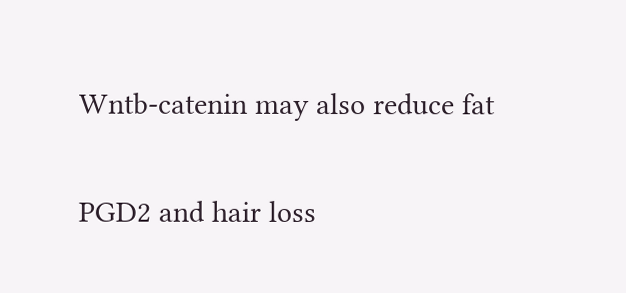Wntb-catenin may also reduce fat

PGD2 and hair loss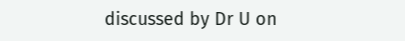discussed by Dr U on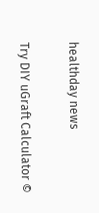healthday news

Try DIY uGraft Calculator ©